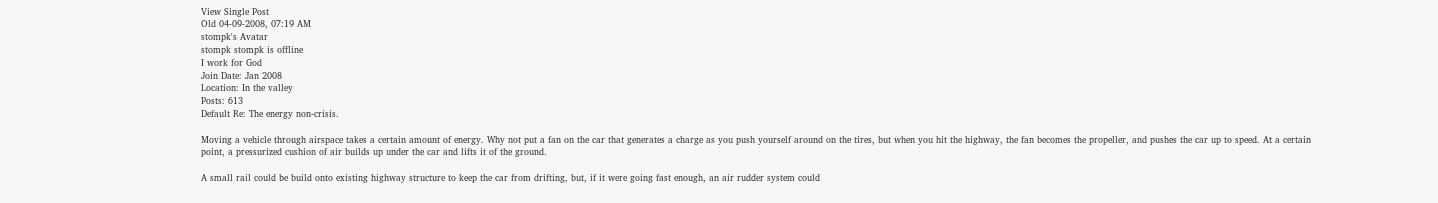View Single Post
Old 04-09-2008, 07:19 AM
stompk's Avatar
stompk stompk is offline
I work for God
Join Date: Jan 2008
Location: In the valley
Posts: 613
Default Re: The energy non-crisis.

Moving a vehicle through airspace takes a certain amount of energy. Why not put a fan on the car that generates a charge as you push yourself around on the tires, but when you hit the highway, the fan becomes the propeller, and pushes the car up to speed. At a certain point, a pressurized cushion of air builds up under the car and lifts it of the ground.

A small rail could be build onto existing highway structure to keep the car from drifting, but, if it were going fast enough, an air rudder system could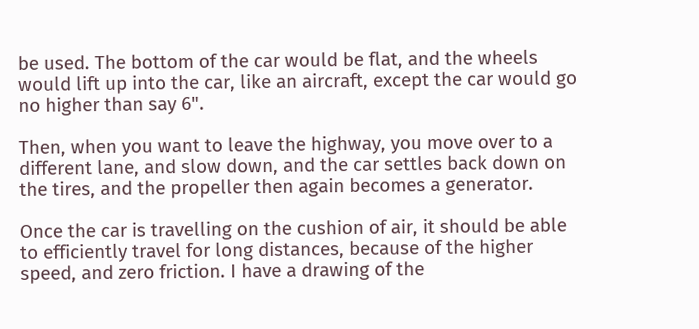be used. The bottom of the car would be flat, and the wheels would lift up into the car, like an aircraft, except the car would go no higher than say 6".

Then, when you want to leave the highway, you move over to a different lane, and slow down, and the car settles back down on the tires, and the propeller then again becomes a generator.

Once the car is travelling on the cushion of air, it should be able to efficiently travel for long distances, because of the higher speed, and zero friction. I have a drawing of the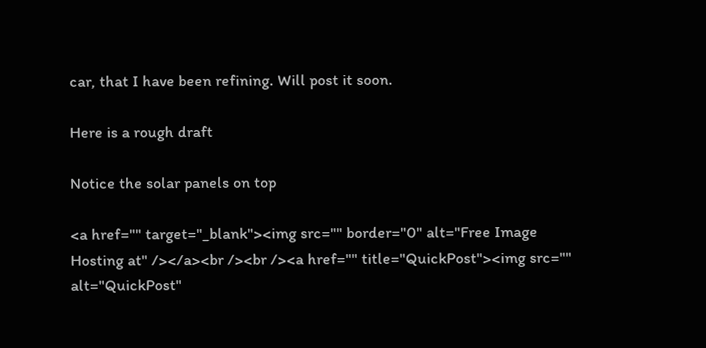car, that I have been refining. Will post it soon.

Here is a rough draft

Notice the solar panels on top

<a href="" target="_blank"><img src="" border="0" alt="Free Image Hosting at" /></a><br /><br /><a href="" title="QuickPost"><img src="" alt="QuickPost"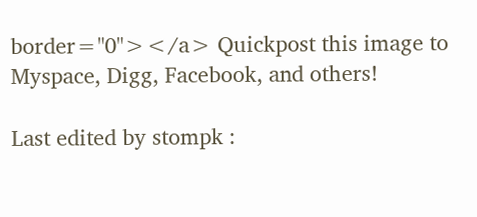border="0"></a> Quickpost this image to Myspace, Digg, Facebook, and others!

Last edited by stompk :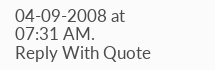04-09-2008 at 07:31 AM.
Reply With Quote